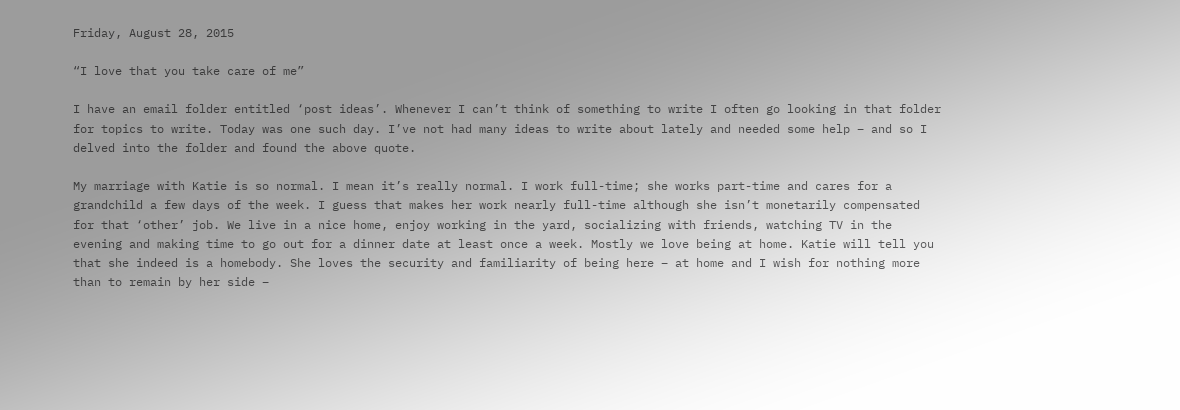Friday, August 28, 2015

“I love that you take care of me”

I have an email folder entitled ‘post ideas’. Whenever I can’t think of something to write I often go looking in that folder for topics to write. Today was one such day. I’ve not had many ideas to write about lately and needed some help – and so I delved into the folder and found the above quote.

My marriage with Katie is so normal. I mean it’s really normal. I work full-time; she works part-time and cares for a grandchild a few days of the week. I guess that makes her work nearly full-time although she isn’t monetarily compensated for that ‘other’ job. We live in a nice home, enjoy working in the yard, socializing with friends, watching TV in the evening and making time to go out for a dinner date at least once a week. Mostly we love being at home. Katie will tell you that she indeed is a homebody. She loves the security and familiarity of being here – at home and I wish for nothing more than to remain by her side –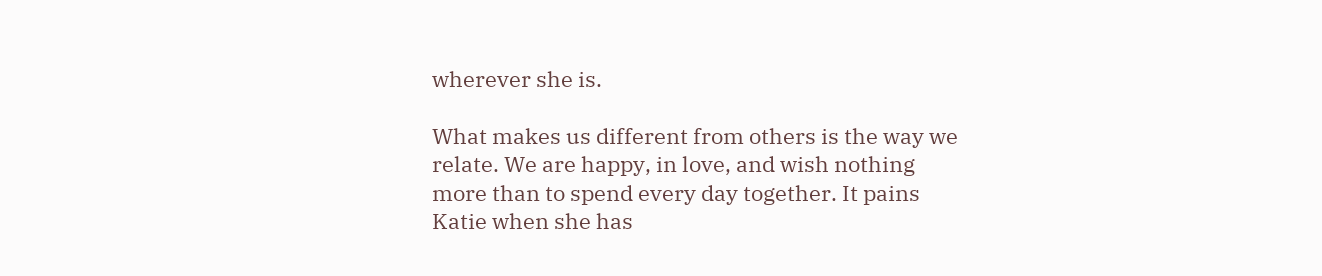wherever she is.

What makes us different from others is the way we relate. We are happy, in love, and wish nothing more than to spend every day together. It pains Katie when she has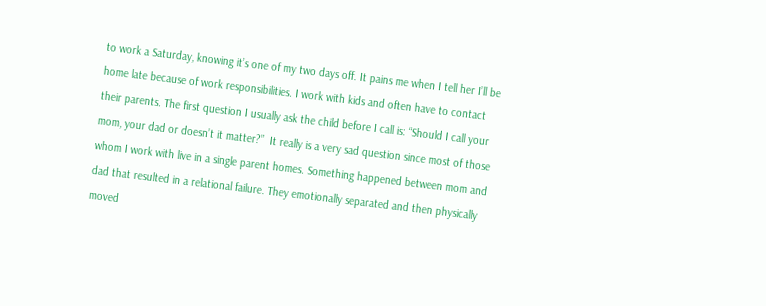to work a Saturday, knowing it’s one of my two days off. It pains me when I tell her I’ll be home late because of work responsibilities. I work with kids and often have to contact their parents. The first question I usually ask the child before I call is: “Should I call your mom, your dad or doesn’t it matter?”  It really is a very sad question since most of those whom I work with live in a single parent homes. Something happened between mom and dad that resulted in a relational failure. They emotionally separated and then physically moved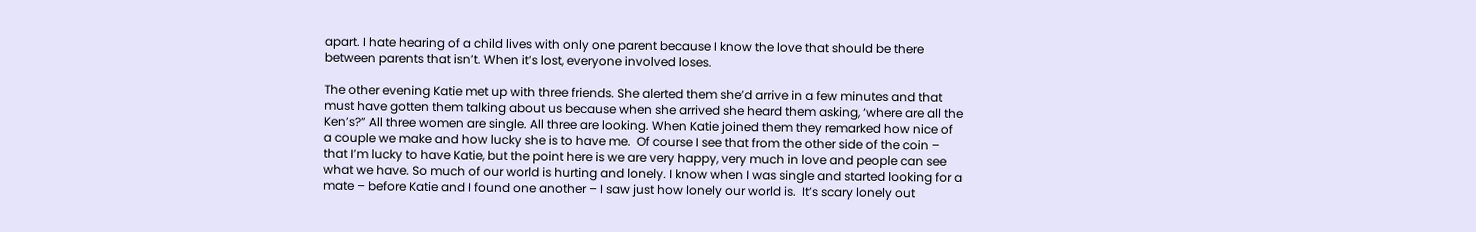apart. I hate hearing of a child lives with only one parent because I know the love that should be there between parents that isn’t. When it’s lost, everyone involved loses.

The other evening Katie met up with three friends. She alerted them she’d arrive in a few minutes and that must have gotten them talking about us because when she arrived she heard them asking, ‘where are all the Ken’s?” All three women are single. All three are looking. When Katie joined them they remarked how nice of a couple we make and how lucky she is to have me.  Of course I see that from the other side of the coin – that I’m lucky to have Katie, but the point here is we are very happy, very much in love and people can see what we have. So much of our world is hurting and lonely. I know when I was single and started looking for a mate – before Katie and I found one another – I saw just how lonely our world is.  It’s scary lonely out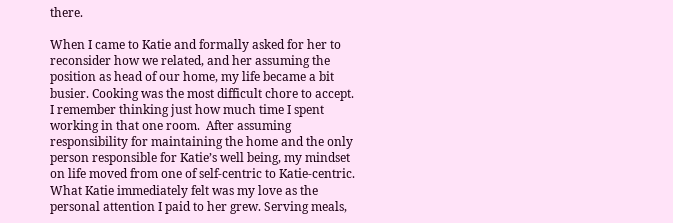there.

When I came to Katie and formally asked for her to reconsider how we related, and her assuming the position as head of our home, my life became a bit busier. Cooking was the most difficult chore to accept. I remember thinking just how much time I spent working in that one room.  After assuming responsibility for maintaining the home and the only person responsible for Katie’s well being, my mindset on life moved from one of self-centric to Katie-centric. What Katie immediately felt was my love as the personal attention I paid to her grew. Serving meals,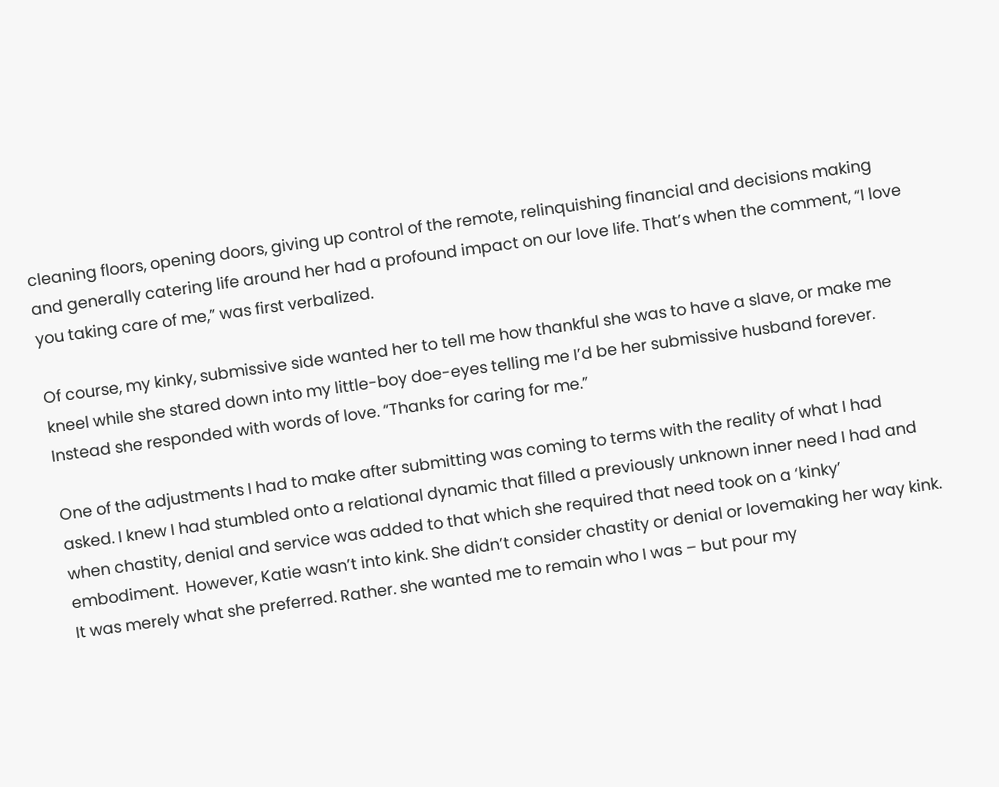cleaning floors, opening doors, giving up control of the remote, relinquishing financial and decisions making and generally catering life around her had a profound impact on our love life. That’s when the comment, “I love you taking care of me,” was first verbalized.

Of course, my kinky, submissive side wanted her to tell me how thankful she was to have a slave, or make me kneel while she stared down into my little-boy doe-eyes telling me I’d be her submissive husband forever. Instead she responded with words of love. “Thanks for caring for me.”

One of the adjustments I had to make after submitting was coming to terms with the reality of what I had asked. I knew I had stumbled onto a relational dynamic that filled a previously unknown inner need I had and when chastity, denial and service was added to that which she required that need took on a ‘kinky’ embodiment.  However, Katie wasn’t into kink. She didn’t consider chastity or denial or lovemaking her way kink. It was merely what she preferred. Rather. she wanted me to remain who I was – but pour my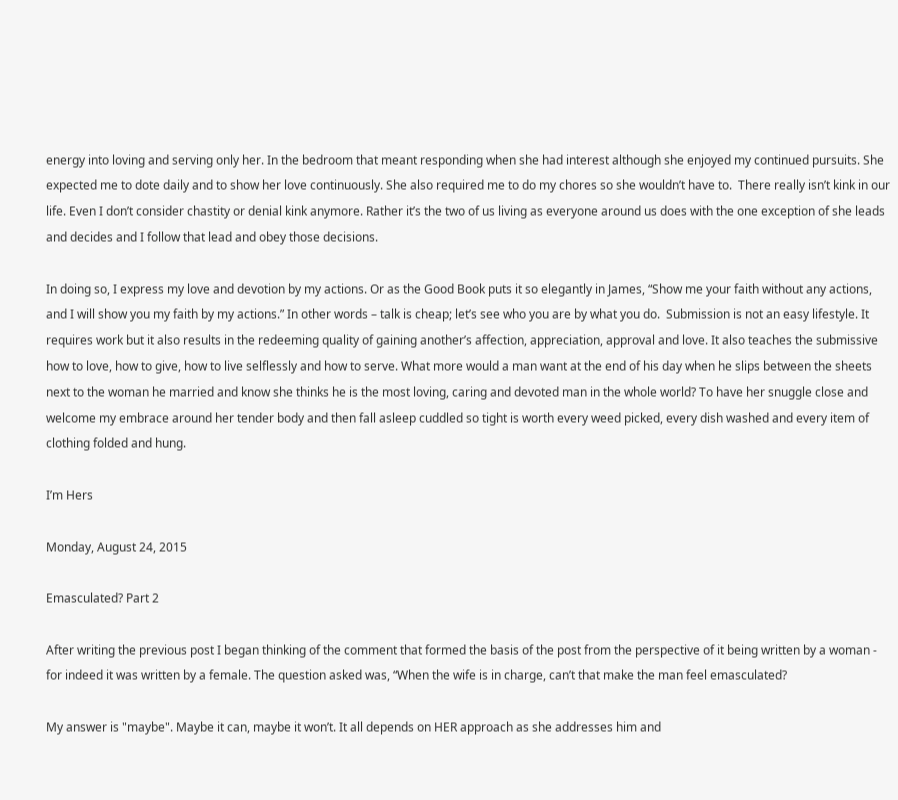energy into loving and serving only her. In the bedroom that meant responding when she had interest although she enjoyed my continued pursuits. She expected me to dote daily and to show her love continuously. She also required me to do my chores so she wouldn’t have to.  There really isn’t kink in our life. Even I don’t consider chastity or denial kink anymore. Rather it’s the two of us living as everyone around us does with the one exception of she leads and decides and I follow that lead and obey those decisions.

In doing so, I express my love and devotion by my actions. Or as the Good Book puts it so elegantly in James, “Show me your faith without any actions, and I will show you my faith by my actions.” In other words – talk is cheap; let’s see who you are by what you do.  Submission is not an easy lifestyle. It requires work but it also results in the redeeming quality of gaining another’s affection, appreciation, approval and love. It also teaches the submissive how to love, how to give, how to live selflessly and how to serve. What more would a man want at the end of his day when he slips between the sheets next to the woman he married and know she thinks he is the most loving, caring and devoted man in the whole world? To have her snuggle close and welcome my embrace around her tender body and then fall asleep cuddled so tight is worth every weed picked, every dish washed and every item of clothing folded and hung.

I’m Hers

Monday, August 24, 2015

Emasculated? Part 2

After writing the previous post I began thinking of the comment that formed the basis of the post from the perspective of it being written by a woman - for indeed it was written by a female. The question asked was, “When the wife is in charge, can’t that make the man feel emasculated?

My answer is "maybe". Maybe it can, maybe it won’t. It all depends on HER approach as she addresses him and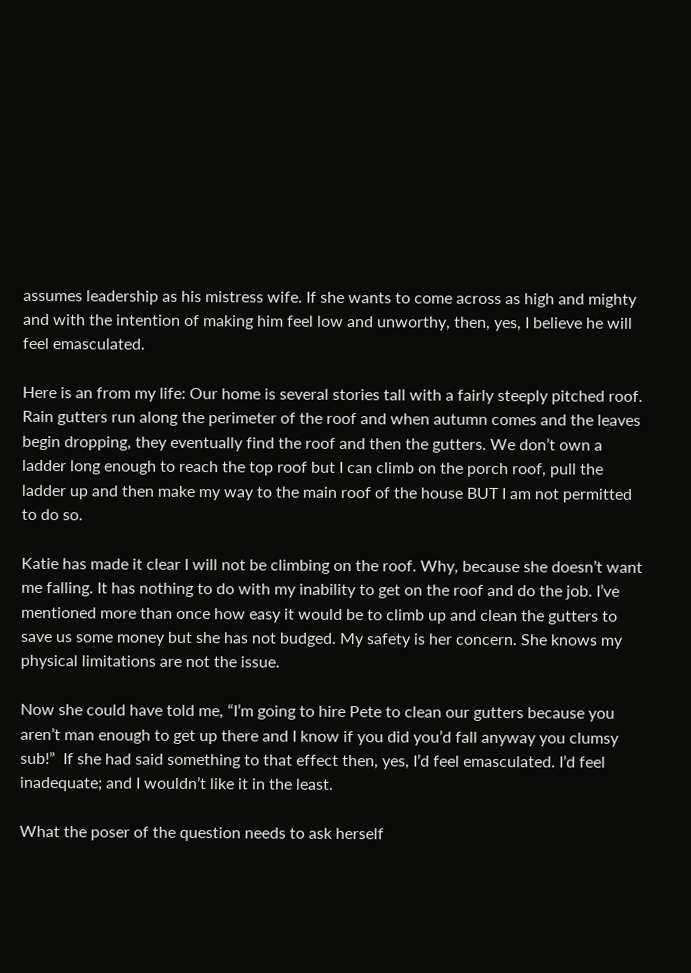assumes leadership as his mistress wife. If she wants to come across as high and mighty and with the intention of making him feel low and unworthy, then, yes, I believe he will feel emasculated.

Here is an from my life: Our home is several stories tall with a fairly steeply pitched roof. Rain gutters run along the perimeter of the roof and when autumn comes and the leaves begin dropping, they eventually find the roof and then the gutters. We don’t own a ladder long enough to reach the top roof but I can climb on the porch roof, pull the ladder up and then make my way to the main roof of the house BUT I am not permitted to do so.

Katie has made it clear I will not be climbing on the roof. Why, because she doesn’t want me falling. It has nothing to do with my inability to get on the roof and do the job. I’ve mentioned more than once how easy it would be to climb up and clean the gutters to save us some money but she has not budged. My safety is her concern. She knows my physical limitations are not the issue.

Now she could have told me, “I’m going to hire Pete to clean our gutters because you aren’t man enough to get up there and I know if you did you’d fall anyway you clumsy sub!”  If she had said something to that effect then, yes, I’d feel emasculated. I’d feel inadequate; and I wouldn’t like it in the least.

What the poser of the question needs to ask herself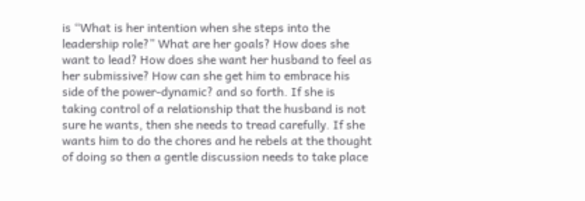is “What is her intention when she steps into the leadership role?” What are her goals? How does she want to lead? How does she want her husband to feel as her submissive? How can she get him to embrace his side of the power-dynamic? and so forth. If she is taking control of a relationship that the husband is not sure he wants, then she needs to tread carefully. If she wants him to do the chores and he rebels at the thought of doing so then a gentle discussion needs to take place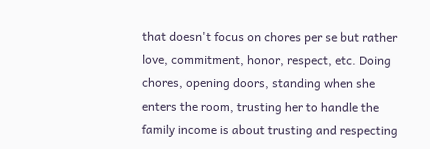that doesn't focus on chores per se but rather love, commitment, honor, respect, etc. Doing chores, opening doors, standing when she enters the room, trusting her to handle the family income is about trusting and respecting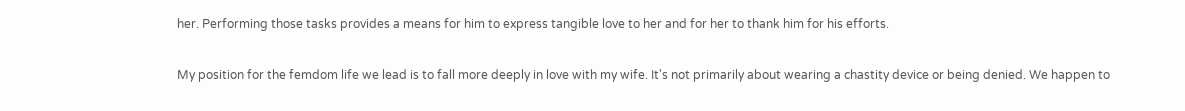her. Performing those tasks provides a means for him to express tangible love to her and for her to thank him for his efforts.

My position for the femdom life we lead is to fall more deeply in love with my wife. It's not primarily about wearing a chastity device or being denied. We happen to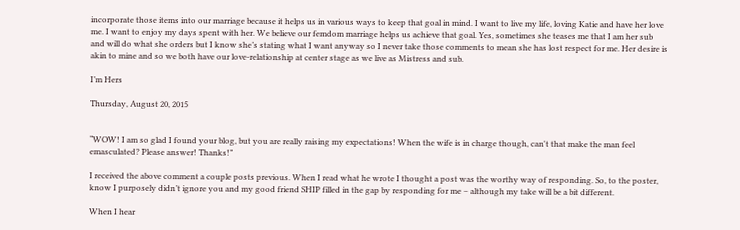incorporate those items into our marriage because it helps us in various ways to keep that goal in mind. I want to live my life, loving Katie and have her love me. I want to enjoy my days spent with her. We believe our femdom marriage helps us achieve that goal. Yes, sometimes she teases me that I am her sub and will do what she orders but I know she’s stating what I want anyway so I never take those comments to mean she has lost respect for me. Her desire is akin to mine and so we both have our love-relationship at center stage as we live as Mistress and sub.

I’m Hers

Thursday, August 20, 2015


“WOW! I am so glad I found your blog, but you are really raising my expectations! When the wife is in charge though, can't that make the man feel emasculated? Please answer! Thanks!”

I received the above comment a couple posts previous. When I read what he wrote I thought a post was the worthy way of responding. So, to the poster, know I purposely didn’t ignore you and my good friend SHIP filled in the gap by responding for me – although my take will be a bit different.

When I hear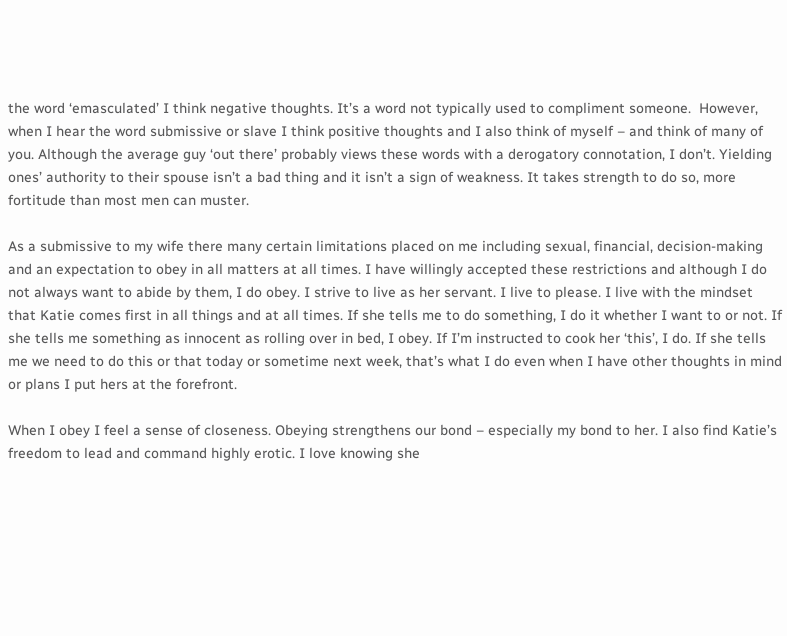the word ‘emasculated’ I think negative thoughts. It’s a word not typically used to compliment someone.  However, when I hear the word submissive or slave I think positive thoughts and I also think of myself – and think of many of you. Although the average guy ‘out there’ probably views these words with a derogatory connotation, I don’t. Yielding ones’ authority to their spouse isn’t a bad thing and it isn’t a sign of weakness. It takes strength to do so, more fortitude than most men can muster.

As a submissive to my wife there many certain limitations placed on me including sexual, financial, decision-making and an expectation to obey in all matters at all times. I have willingly accepted these restrictions and although I do not always want to abide by them, I do obey. I strive to live as her servant. I live to please. I live with the mindset that Katie comes first in all things and at all times. If she tells me to do something, I do it whether I want to or not. If she tells me something as innocent as rolling over in bed, I obey. If I’m instructed to cook her ‘this’, I do. If she tells me we need to do this or that today or sometime next week, that’s what I do even when I have other thoughts in mind or plans I put hers at the forefront.

When I obey I feel a sense of closeness. Obeying strengthens our bond – especially my bond to her. I also find Katie’s freedom to lead and command highly erotic. I love knowing she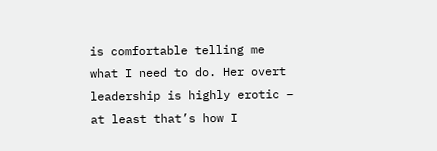is comfortable telling me what I need to do. Her overt leadership is highly erotic – at least that’s how I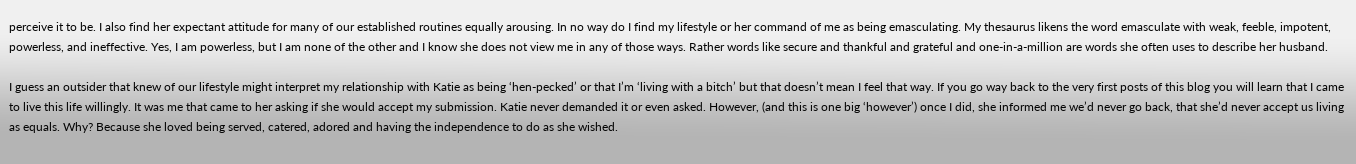perceive it to be. I also find her expectant attitude for many of our established routines equally arousing. In no way do I find my lifestyle or her command of me as being emasculating. My thesaurus likens the word emasculate with weak, feeble, impotent, powerless, and ineffective. Yes, I am powerless, but I am none of the other and I know she does not view me in any of those ways. Rather words like secure and thankful and grateful and one-in-a-million are words she often uses to describe her husband.

I guess an outsider that knew of our lifestyle might interpret my relationship with Katie as being ‘hen-pecked’ or that I’m ‘living with a bitch’ but that doesn’t mean I feel that way. If you go way back to the very first posts of this blog you will learn that I came to live this life willingly. It was me that came to her asking if she would accept my submission. Katie never demanded it or even asked. However, (and this is one big ‘however’) once I did, she informed me we’d never go back, that she’d never accept us living as equals. Why? Because she loved being served, catered, adored and having the independence to do as she wished.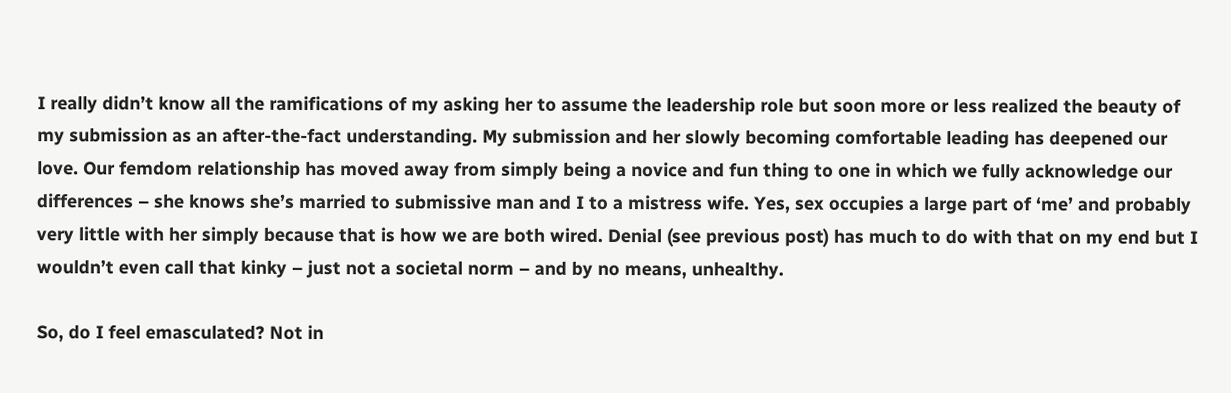I really didn’t know all the ramifications of my asking her to assume the leadership role but soon more or less realized the beauty of my submission as an after-the-fact understanding. My submission and her slowly becoming comfortable leading has deepened our love. Our femdom relationship has moved away from simply being a novice and fun thing to one in which we fully acknowledge our differences – she knows she’s married to submissive man and I to a mistress wife. Yes, sex occupies a large part of ‘me’ and probably very little with her simply because that is how we are both wired. Denial (see previous post) has much to do with that on my end but I wouldn’t even call that kinky – just not a societal norm – and by no means, unhealthy.

So, do I feel emasculated? Not in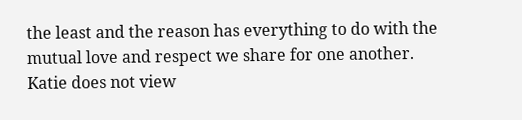the least and the reason has everything to do with the mutual love and respect we share for one another. Katie does not view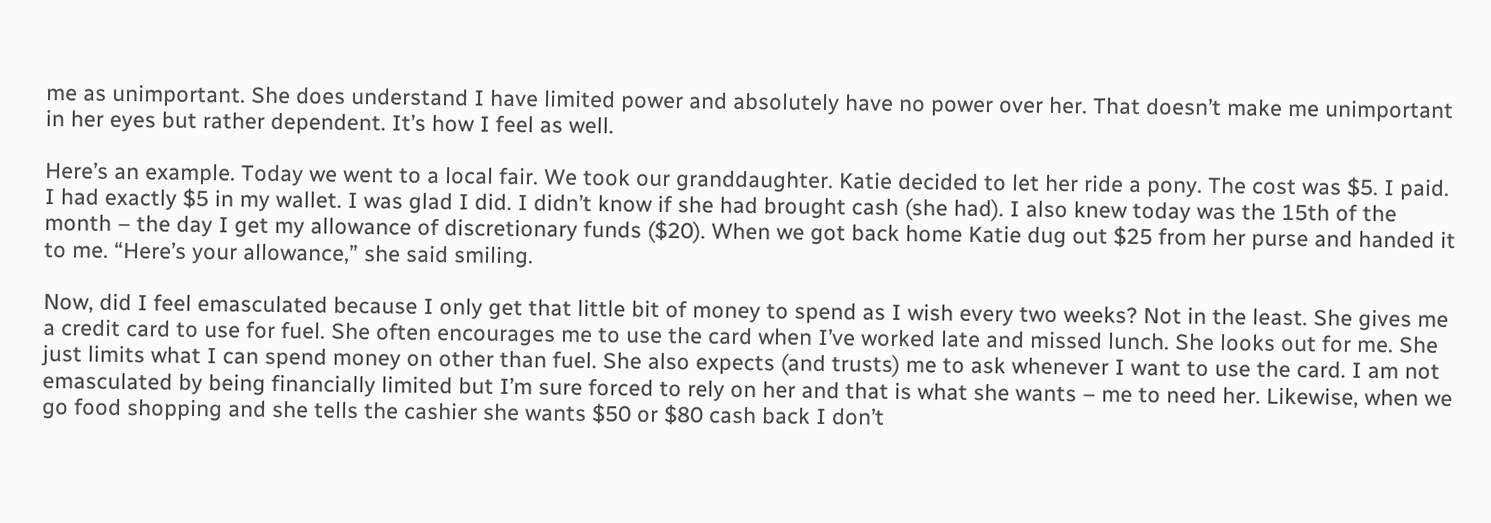me as unimportant. She does understand I have limited power and absolutely have no power over her. That doesn’t make me unimportant in her eyes but rather dependent. It’s how I feel as well.

Here’s an example. Today we went to a local fair. We took our granddaughter. Katie decided to let her ride a pony. The cost was $5. I paid. I had exactly $5 in my wallet. I was glad I did. I didn’t know if she had brought cash (she had). I also knew today was the 15th of the month – the day I get my allowance of discretionary funds ($20). When we got back home Katie dug out $25 from her purse and handed it to me. “Here’s your allowance,” she said smiling.

Now, did I feel emasculated because I only get that little bit of money to spend as I wish every two weeks? Not in the least. She gives me a credit card to use for fuel. She often encourages me to use the card when I’ve worked late and missed lunch. She looks out for me. She just limits what I can spend money on other than fuel. She also expects (and trusts) me to ask whenever I want to use the card. I am not emasculated by being financially limited but I’m sure forced to rely on her and that is what she wants – me to need her. Likewise, when we go food shopping and she tells the cashier she wants $50 or $80 cash back I don’t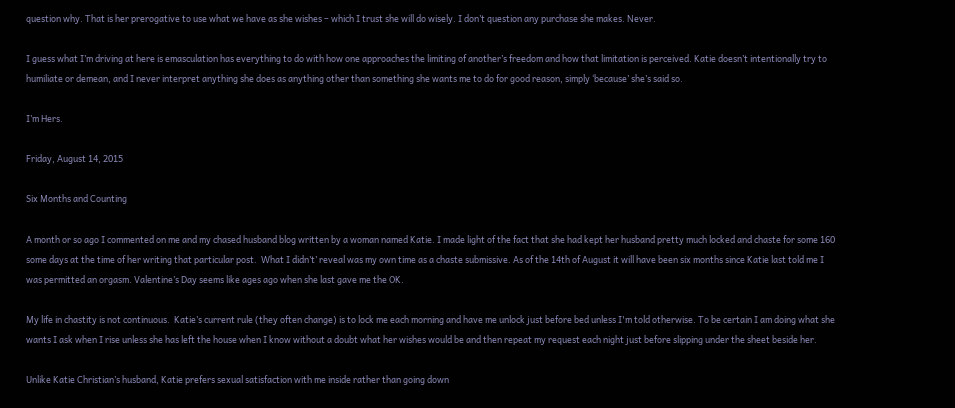question why. That is her prerogative to use what we have as she wishes – which I trust she will do wisely. I don’t question any purchase she makes. Never.

I guess what I’m driving at here is emasculation has everything to do with how one approaches the limiting of another’s freedom and how that limitation is perceived. Katie doesn’t intentionally try to humiliate or demean, and I never interpret anything she does as anything other than something she wants me to do for good reason, simply ‘because’ she’s said so.

I’m Hers.

Friday, August 14, 2015

Six Months and Counting

A month or so ago I commented on me and my chased husband blog written by a woman named Katie. I made light of the fact that she had kept her husband pretty much locked and chaste for some 160 some days at the time of her writing that particular post.  What I didn’t’ reveal was my own time as a chaste submissive. As of the 14th of August it will have been six months since Katie last told me I was permitted an orgasm. Valentine’s Day seems like ages ago when she last gave me the OK.

My life in chastity is not continuous.  Katie’s current rule (they often change) is to lock me each morning and have me unlock just before bed unless I'm told otherwise. To be certain I am doing what she wants I ask when I rise unless she has left the house when I know without a doubt what her wishes would be and then repeat my request each night just before slipping under the sheet beside her.

Unlike Katie Christian’s husband, Katie prefers sexual satisfaction with me inside rather than going down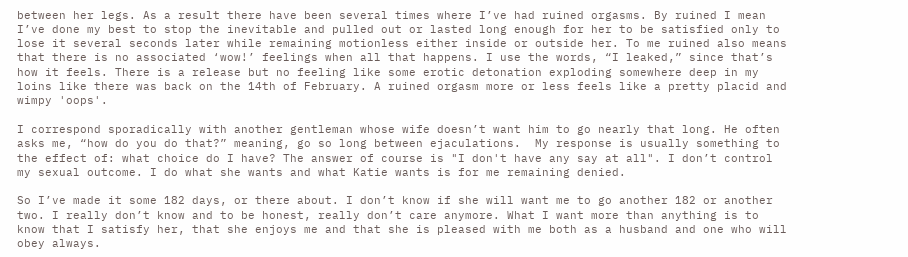between her legs. As a result there have been several times where I’ve had ruined orgasms. By ruined I mean I’ve done my best to stop the inevitable and pulled out or lasted long enough for her to be satisfied only to lose it several seconds later while remaining motionless either inside or outside her. To me ruined also means that there is no associated ‘wow!’ feelings when all that happens. I use the words, “I leaked,” since that’s how it feels. There is a release but no feeling like some erotic detonation exploding somewhere deep in my loins like there was back on the 14th of February. A ruined orgasm more or less feels like a pretty placid and wimpy 'oops'.

I correspond sporadically with another gentleman whose wife doesn’t want him to go nearly that long. He often asks me, “how do you do that?” meaning, go so long between ejaculations.  My response is usually something to the effect of: what choice do I have? The answer of course is "I don't have any say at all". I don’t control my sexual outcome. I do what she wants and what Katie wants is for me remaining denied.

So I’ve made it some 182 days, or there about. I don’t know if she will want me to go another 182 or another two. I really don’t know and to be honest, really don’t care anymore. What I want more than anything is to know that I satisfy her, that she enjoys me and that she is pleased with me both as a husband and one who will obey always.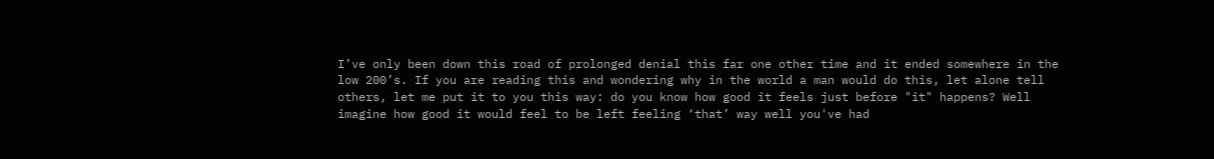I’ve only been down this road of prolonged denial this far one other time and it ended somewhere in the low 200’s. If you are reading this and wondering why in the world a man would do this, let alone tell others, let me put it to you this way: do you know how good it feels just before "it" happens? Well imagine how good it would feel to be left feeling ‘that’ way well you've had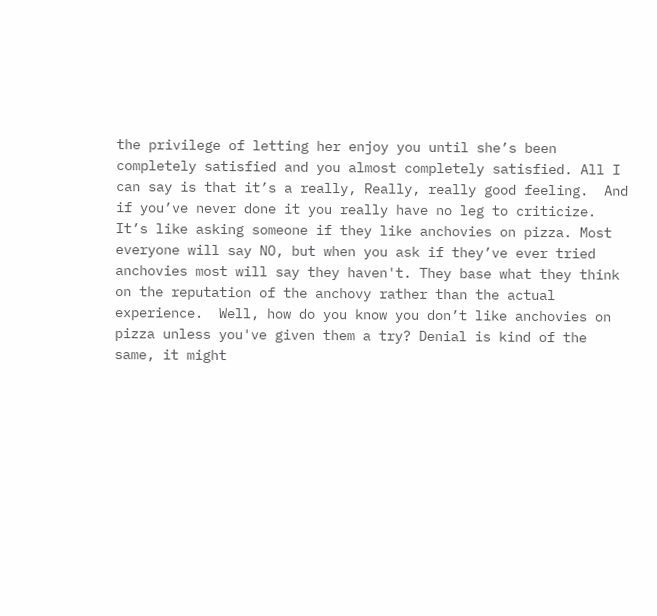the privilege of letting her enjoy you until she’s been completely satisfied and you almost completely satisfied. All I can say is that it’s a really, Really, really good feeling.  And if you’ve never done it you really have no leg to criticize.  It’s like asking someone if they like anchovies on pizza. Most everyone will say NO, but when you ask if they’ve ever tried anchovies most will say they haven't. They base what they think on the reputation of the anchovy rather than the actual experience.  Well, how do you know you don’t like anchovies on pizza unless you've given them a try? Denial is kind of the same, it might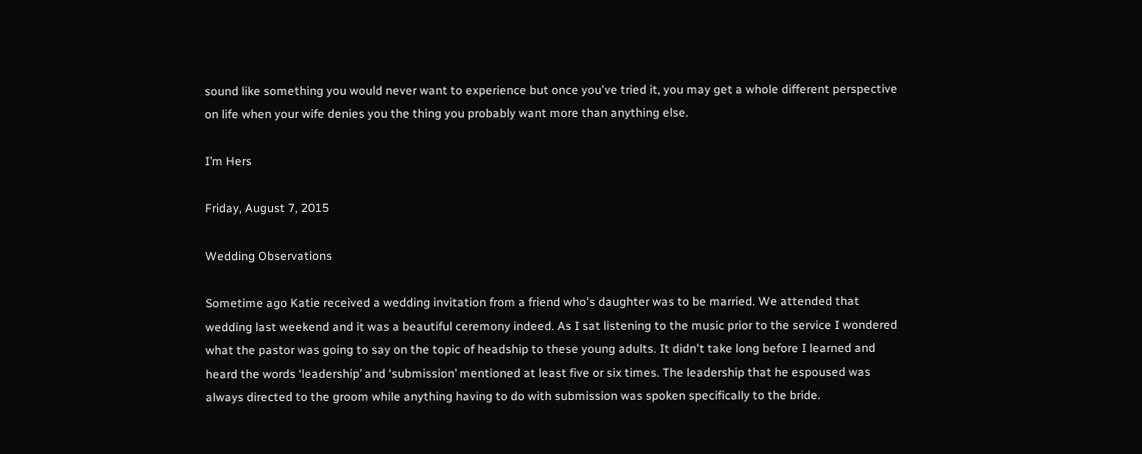sound like something you would never want to experience but once you've tried it, you may get a whole different perspective on life when your wife denies you the thing you probably want more than anything else.

I’m Hers

Friday, August 7, 2015

Wedding Observations

Sometime ago Katie received a wedding invitation from a friend who's daughter was to be married. We attended that wedding last weekend and it was a beautiful ceremony indeed. As I sat listening to the music prior to the service I wondered what the pastor was going to say on the topic of headship to these young adults. It didn't take long before I learned and heard the words ‘leadership’ and ‘submission’ mentioned at least five or six times. The leadership that he espoused was always directed to the groom while anything having to do with submission was spoken specifically to the bride.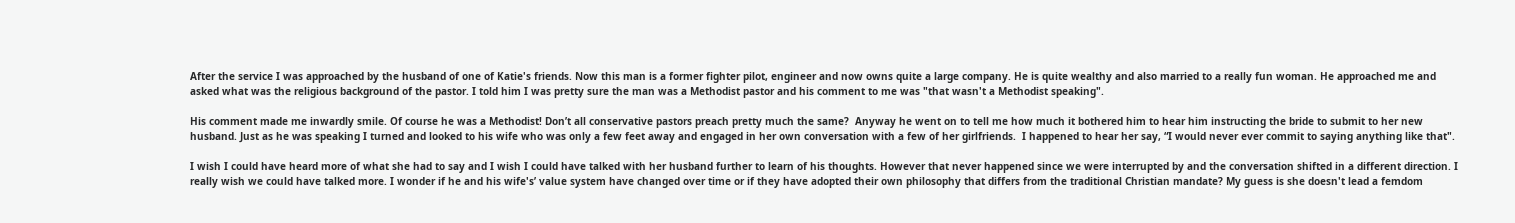After the service I was approached by the husband of one of Katie's friends. Now this man is a former fighter pilot, engineer and now owns quite a large company. He is quite wealthy and also married to a really fun woman. He approached me and asked what was the religious background of the pastor. I told him I was pretty sure the man was a Methodist pastor and his comment to me was "that wasn't a Methodist speaking".

His comment made me inwardly smile. Of course he was a Methodist! Don’t all conservative pastors preach pretty much the same?  Anyway he went on to tell me how much it bothered him to hear him instructing the bride to submit to her new husband. Just as he was speaking I turned and looked to his wife who was only a few feet away and engaged in her own conversation with a few of her girlfriends.  I happened to hear her say, “I would never ever commit to saying anything like that".

I wish I could have heard more of what she had to say and I wish I could have talked with her husband further to learn of his thoughts. However that never happened since we were interrupted by and the conversation shifted in a different direction. I really wish we could have talked more. I wonder if he and his wife's’ value system have changed over time or if they have adopted their own philosophy that differs from the traditional Christian mandate? My guess is she doesn't lead a femdom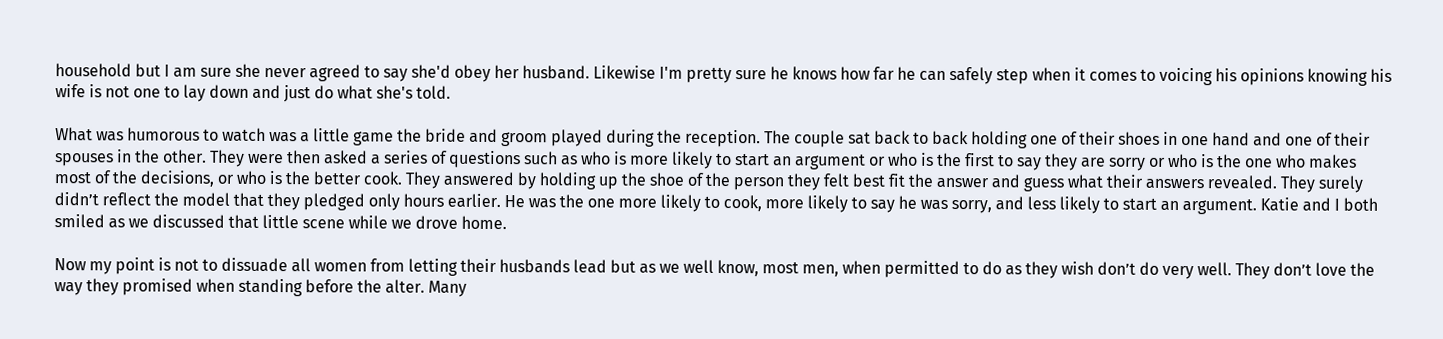household but I am sure she never agreed to say she'd obey her husband. Likewise I'm pretty sure he knows how far he can safely step when it comes to voicing his opinions knowing his wife is not one to lay down and just do what she's told.

What was humorous to watch was a little game the bride and groom played during the reception. The couple sat back to back holding one of their shoes in one hand and one of their spouses in the other. They were then asked a series of questions such as who is more likely to start an argument or who is the first to say they are sorry or who is the one who makes most of the decisions, or who is the better cook. They answered by holding up the shoe of the person they felt best fit the answer and guess what their answers revealed. They surely didn’t reflect the model that they pledged only hours earlier. He was the one more likely to cook, more likely to say he was sorry, and less likely to start an argument. Katie and I both smiled as we discussed that little scene while we drove home.

Now my point is not to dissuade all women from letting their husbands lead but as we well know, most men, when permitted to do as they wish don’t do very well. They don’t love the way they promised when standing before the alter. Many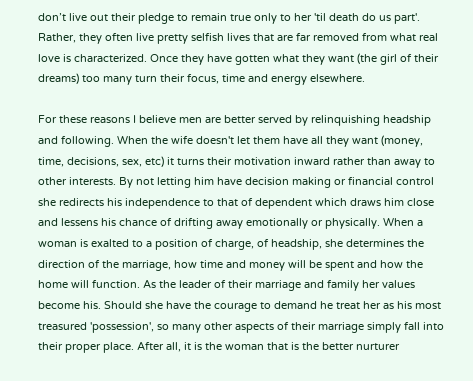don’t live out their pledge to remain true only to her 'til death do us part'. Rather, they often live pretty selfish lives that are far removed from what real love is characterized. Once they have gotten what they want (the girl of their dreams) too many turn their focus, time and energy elsewhere.

For these reasons I believe men are better served by relinquishing headship and following. When the wife doesn't let them have all they want (money, time, decisions, sex, etc) it turns their motivation inward rather than away to other interests. By not letting him have decision making or financial control she redirects his independence to that of dependent which draws him close and lessens his chance of drifting away emotionally or physically. When a woman is exalted to a position of charge, of headship, she determines the direction of the marriage, how time and money will be spent and how the home will function. As the leader of their marriage and family her values become his. Should she have the courage to demand he treat her as his most treasured 'possession', so many other aspects of their marriage simply fall into their proper place. After all, it is the woman that is the better nurturer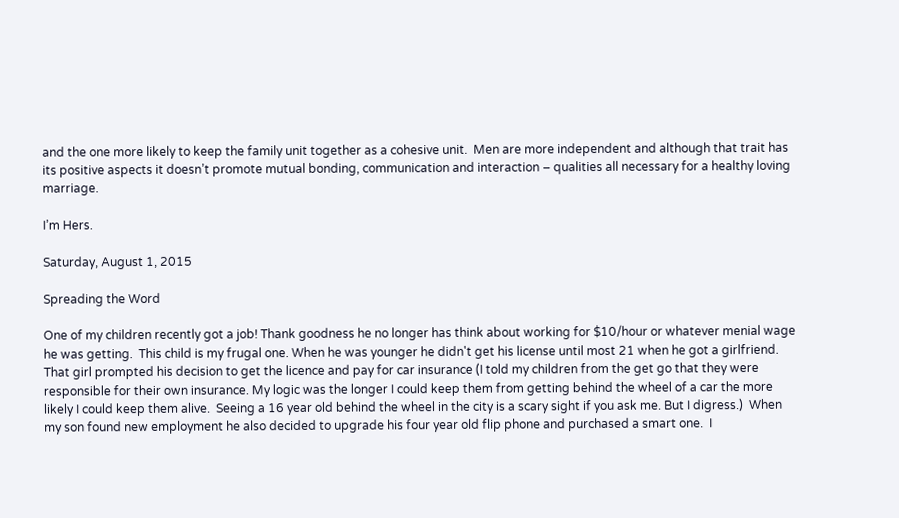and the one more likely to keep the family unit together as a cohesive unit.  Men are more independent and although that trait has its positive aspects it doesn’t promote mutual bonding, communication and interaction – qualities all necessary for a healthy loving marriage.

I’m Hers.

Saturday, August 1, 2015

Spreading the Word

One of my children recently got a job! Thank goodness he no longer has think about working for $10/hour or whatever menial wage he was getting.  This child is my frugal one. When he was younger he didn't get his license until most 21 when he got a girlfriend.  That girl prompted his decision to get the licence and pay for car insurance (I told my children from the get go that they were responsible for their own insurance. My logic was the longer I could keep them from getting behind the wheel of a car the more likely I could keep them alive.  Seeing a 16 year old behind the wheel in the city is a scary sight if you ask me. But I digress.)  When my son found new employment he also decided to upgrade his four year old flip phone and purchased a smart one.  I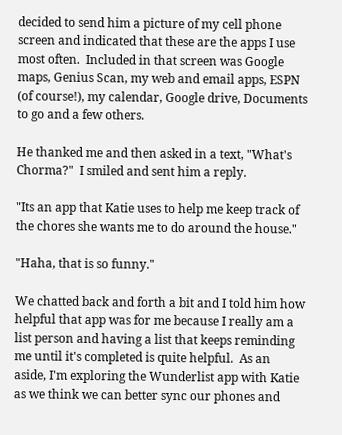decided to send him a picture of my cell phone screen and indicated that these are the apps I use most often.  Included in that screen was Google maps, Genius Scan, my web and email apps, ESPN (of course!), my calendar, Google drive, Documents to go and a few others.

He thanked me and then asked in a text, "What's Chorma?"  I smiled and sent him a reply.

"Its an app that Katie uses to help me keep track of the chores she wants me to do around the house."

"Haha, that is so funny."

We chatted back and forth a bit and I told him how helpful that app was for me because I really am a list person and having a list that keeps reminding me until it's completed is quite helpful.  As an aside, I'm exploring the Wunderlist app with Katie as we think we can better sync our phones and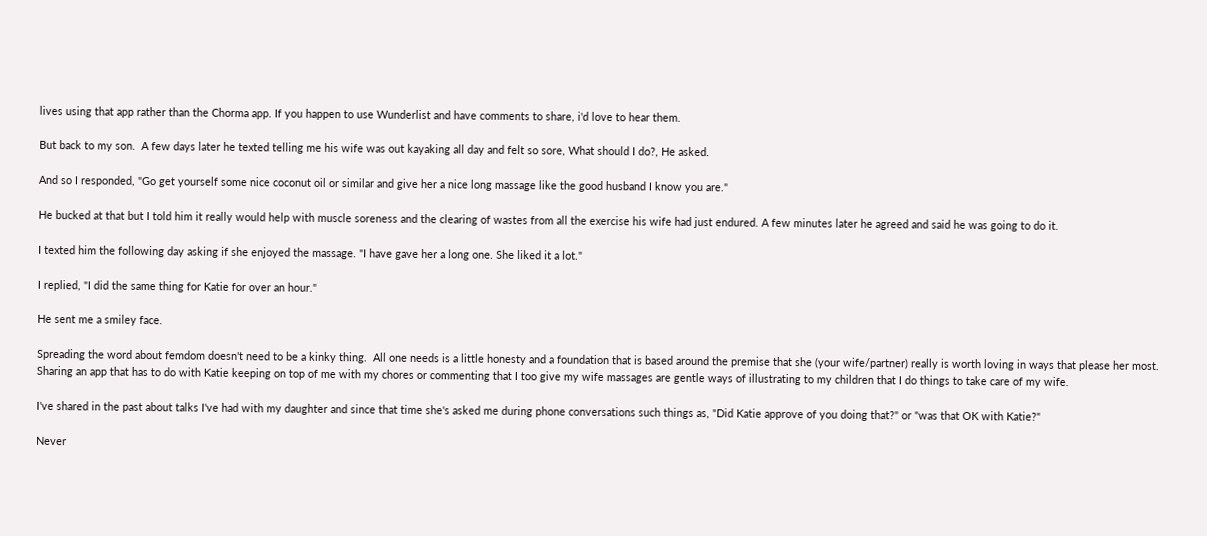lives using that app rather than the Chorma app. If you happen to use Wunderlist and have comments to share, i'd love to hear them.

But back to my son.  A few days later he texted telling me his wife was out kayaking all day and felt so sore, What should I do?, He asked.

And so I responded, "Go get yourself some nice coconut oil or similar and give her a nice long massage like the good husband I know you are."

He bucked at that but I told him it really would help with muscle soreness and the clearing of wastes from all the exercise his wife had just endured. A few minutes later he agreed and said he was going to do it.

I texted him the following day asking if she enjoyed the massage. "I have gave her a long one. She liked it a lot."

I replied, "I did the same thing for Katie for over an hour."

He sent me a smiley face.

Spreading the word about femdom doesn't need to be a kinky thing.  All one needs is a little honesty and a foundation that is based around the premise that she (your wife/partner) really is worth loving in ways that please her most.  Sharing an app that has to do with Katie keeping on top of me with my chores or commenting that I too give my wife massages are gentle ways of illustrating to my children that I do things to take care of my wife.

I've shared in the past about talks I've had with my daughter and since that time she's asked me during phone conversations such things as, "Did Katie approve of you doing that?" or "was that OK with Katie?"

Never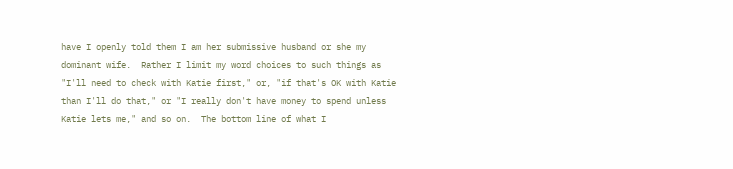have I openly told them I am her submissive husband or she my dominant wife.  Rather I limit my word choices to such things as "I'll need to check with Katie first," or, "if that's OK with Katie than I'll do that," or "I really don't have money to spend unless Katie lets me," and so on.  The bottom line of what I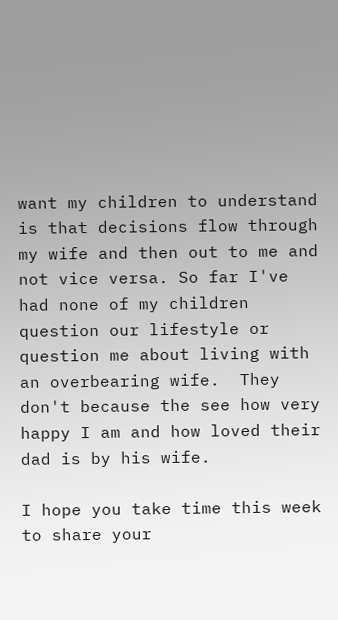want my children to understand is that decisions flow through my wife and then out to me and not vice versa. So far I've had none of my children question our lifestyle or question me about living with an overbearing wife.  They don't because the see how very happy I am and how loved their dad is by his wife.

I hope you take time this week to share your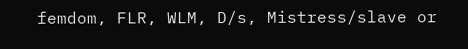femdom, FLR, WLM, D/s, Mistress/slave or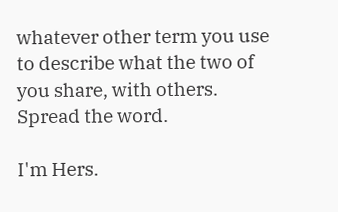whatever other term you use to describe what the two of you share, with others.  Spread the word.

I'm Hers.